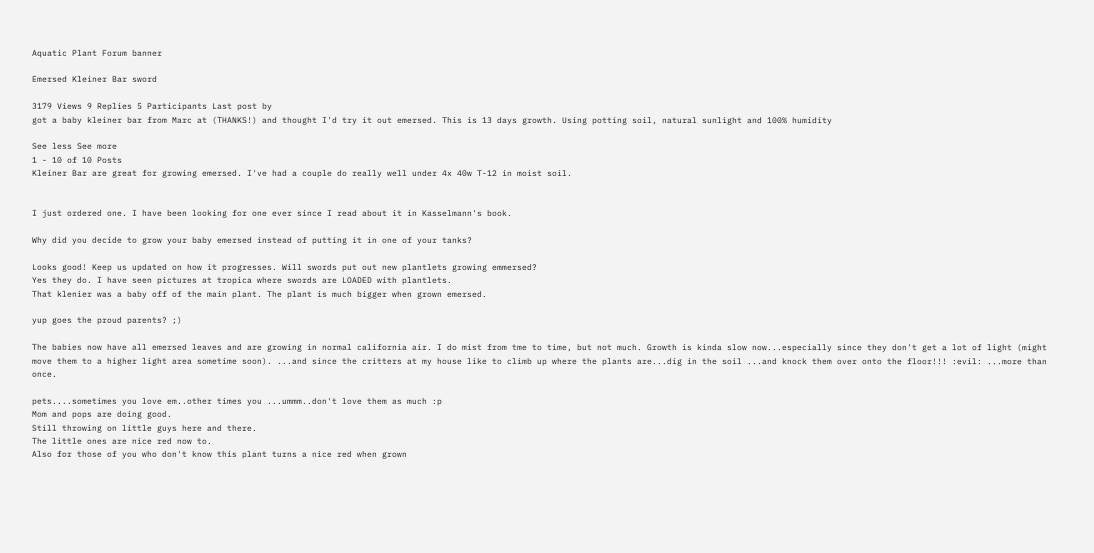Aquatic Plant Forum banner

Emersed Kleiner Bar sword

3179 Views 9 Replies 5 Participants Last post by
got a baby kleiner bar from Marc at (THANKS!) and thought I'd try it out emersed. This is 13 days growth. Using potting soil, natural sunlight and 100% humidity

See less See more
1 - 10 of 10 Posts
Kleiner Bar are great for growing emersed. I've had a couple do really well under 4x 40w T-12 in moist soil.


I just ordered one. I have been looking for one ever since I read about it in Kasselmann's book.

Why did you decide to grow your baby emersed instead of putting it in one of your tanks?

Looks good! Keep us updated on how it progresses. Will swords put out new plantlets growing emmersed?
Yes they do. I have seen pictures at tropica where swords are LOADED with plantlets.
That klenier was a baby off of the main plant. The plant is much bigger when grown emersed.

yup goes the proud parents? ;)

The babies now have all emersed leaves and are growing in normal california air. I do mist from tme to time, but not much. Growth is kinda slow now...especially since they don't get a lot of light (might move them to a higher light area sometime soon). ...and since the critters at my house like to climb up where the plants are...dig in the soil ...and knock them over onto the floor!!! :evil: ...more than once.

pets....sometimes you love em..other times you ...ummm..don't love them as much :p
Mom and pops are doing good.
Still throwing on little guys here and there.
The little ones are nice red now to.
Also for those of you who don't know this plant turns a nice red when grown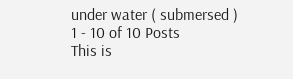under water ( submersed )
1 - 10 of 10 Posts
This is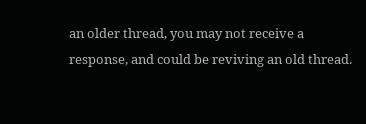an older thread, you may not receive a response, and could be reviving an old thread.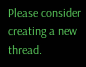Please consider creating a new thread.